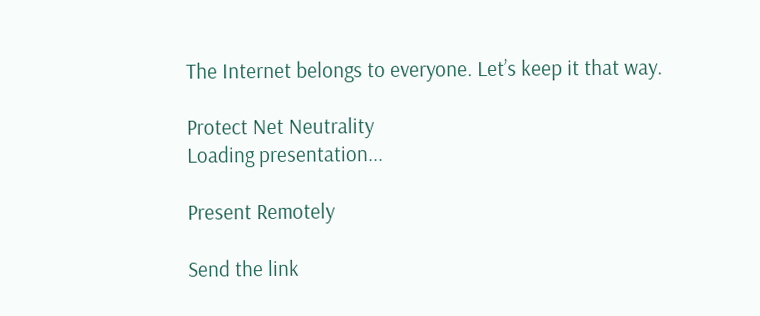The Internet belongs to everyone. Let’s keep it that way.

Protect Net Neutrality
Loading presentation...

Present Remotely

Send the link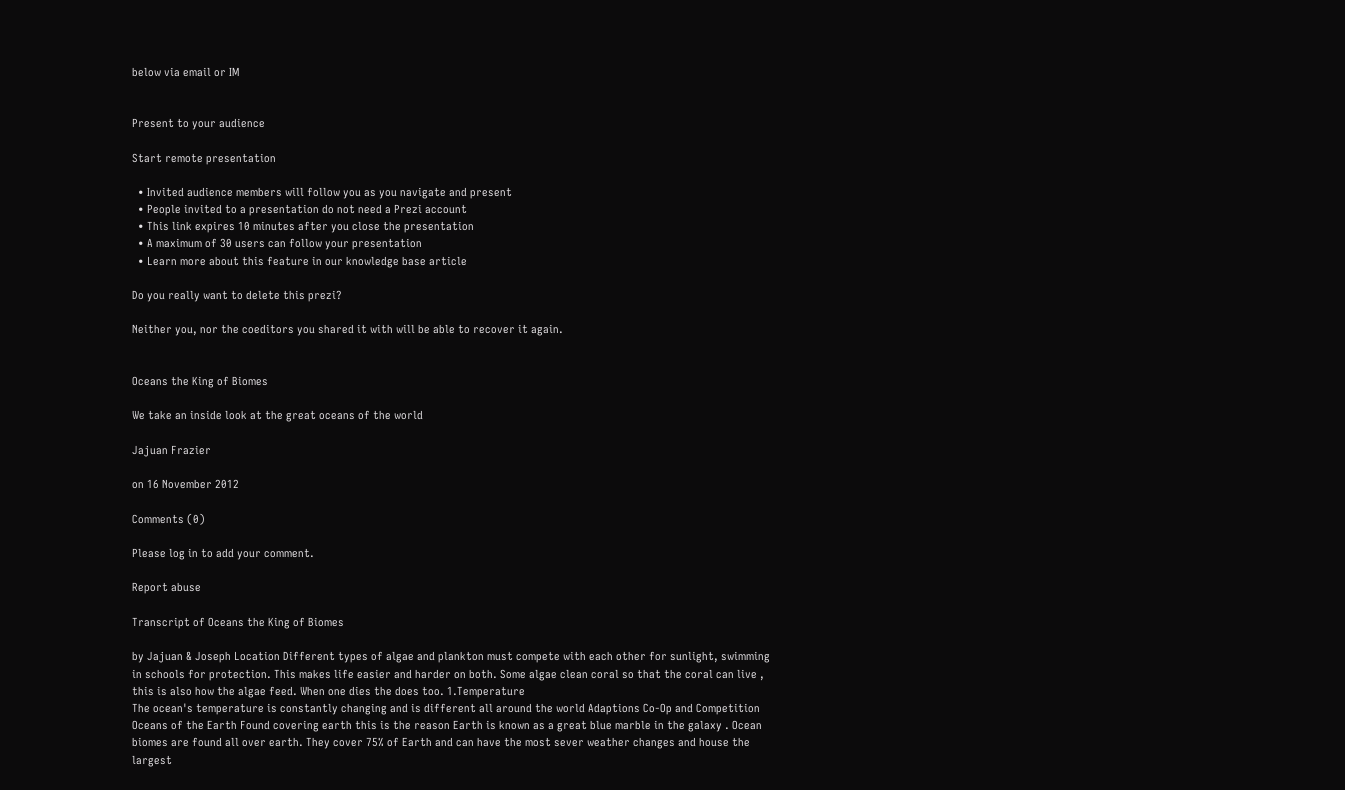below via email or IM


Present to your audience

Start remote presentation

  • Invited audience members will follow you as you navigate and present
  • People invited to a presentation do not need a Prezi account
  • This link expires 10 minutes after you close the presentation
  • A maximum of 30 users can follow your presentation
  • Learn more about this feature in our knowledge base article

Do you really want to delete this prezi?

Neither you, nor the coeditors you shared it with will be able to recover it again.


Oceans the King of Biomes

We take an inside look at the great oceans of the world

Jajuan Frazier

on 16 November 2012

Comments (0)

Please log in to add your comment.

Report abuse

Transcript of Oceans the King of Biomes

by Jajuan & Joseph Location Different types of algae and plankton must compete with each other for sunlight, swimming in schools for protection. This makes life easier and harder on both. Some algae clean coral so that the coral can live , this is also how the algae feed. When one dies the does too. 1.Temperature
The ocean's temperature is constantly changing and is different all around the world Adaptions Co-Op and Competition Oceans of the Earth Found covering earth this is the reason Earth is known as a great blue marble in the galaxy . Ocean biomes are found all over earth. They cover 75% of Earth and can have the most sever weather changes and house the largest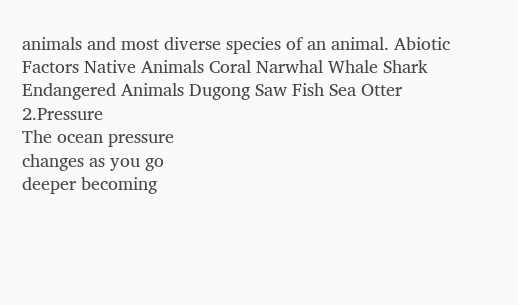animals and most diverse species of an animal. Abiotic Factors Native Animals Coral Narwhal Whale Shark Endangered Animals Dugong Saw Fish Sea Otter 2.Pressure
The ocean pressure
changes as you go
deeper becoming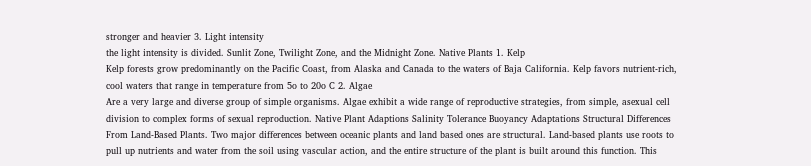stronger and heavier 3. Light intensity
the light intensity is divided. Sunlit Zone, Twilight Zone, and the Midnight Zone. Native Plants 1. Kelp
Kelp forests grow predominantly on the Pacific Coast, from Alaska and Canada to the waters of Baja California. Kelp favors nutrient-rich, cool waters that range in temperature from 5o to 20o C 2. Algae
Are a very large and diverse group of simple organisms. Algae exhibit a wide range of reproductive strategies, from simple, asexual cell division to complex forms of sexual reproduction. Native Plant Adaptions Salinity Tolerance Buoyancy Adaptations Structural Differences From Land-Based Plants. Two major differences between oceanic plants and land based ones are structural. Land-based plants use roots to pull up nutrients and water from the soil using vascular action, and the entire structure of the plant is built around this function. This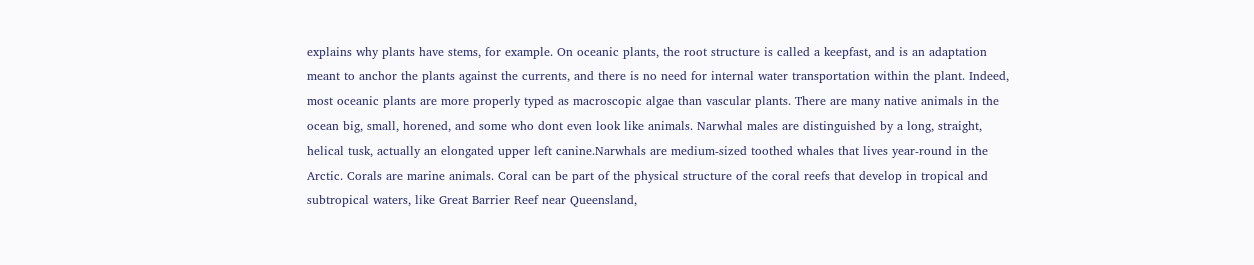explains why plants have stems, for example. On oceanic plants, the root structure is called a keepfast, and is an adaptation meant to anchor the plants against the currents, and there is no need for internal water transportation within the plant. Indeed, most oceanic plants are more properly typed as macroscopic algae than vascular plants. There are many native animals in the ocean big, small, horened, and some who dont even look like animals. Narwhal males are distinguished by a long, straight, helical tusk, actually an elongated upper left canine.Narwhals are medium-sized toothed whales that lives year-round in the Arctic. Corals are marine animals. Coral can be part of the physical structure of the coral reefs that develop in tropical and subtropical waters, like Great Barrier Reef near Queensland,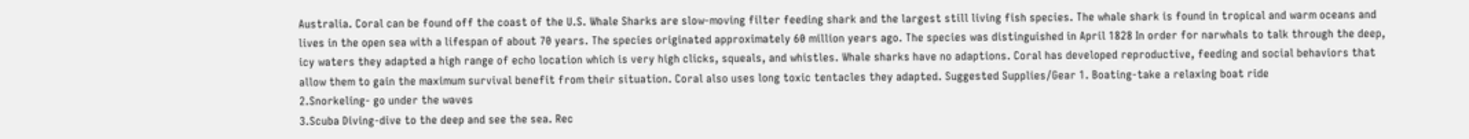Australia. Coral can be found off the coast of the U.S. Whale Sharks are slow-moving filter feeding shark and the largest still living fish species. The whale shark is found in tropical and warm oceans and lives in the open sea with a lifespan of about 70 years. The species originated approximately 60 million years ago. The species was distinguished in April 1828 In order for narwhals to talk through the deep, icy waters they adapted a high range of echo location which is very high clicks, squeals, and whistles. Whale sharks have no adaptions. Coral has developed reproductive, feeding and social behaviors that allow them to gain the maximum survival benefit from their situation. Coral also uses long toxic tentacles they adapted. Suggested Supplies/Gear 1. Boating-take a relaxing boat ride
2.Snorkeling- go under the waves
3.Scuba Diving-dive to the deep and see the sea. Rec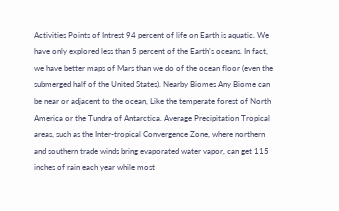Activities Points of Intrest 94 percent of life on Earth is aquatic. We have only explored less than 5 percent of the Earth’s oceans. In fact, we have better maps of Mars than we do of the ocean floor (even the submerged half of the United States). Nearby Biomes Any Biome can be near or adjacent to the ocean, Like the temperate forest of North America or the Tundra of Antarctica. Average Precipitation Tropical areas, such as the Inter-tropical Convergence Zone, where northern and southern trade winds bring evaporated water vapor, can get 115 inches of rain each year while most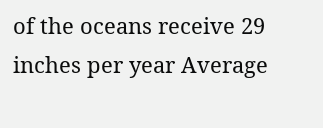of the oceans receive 29 inches per year Average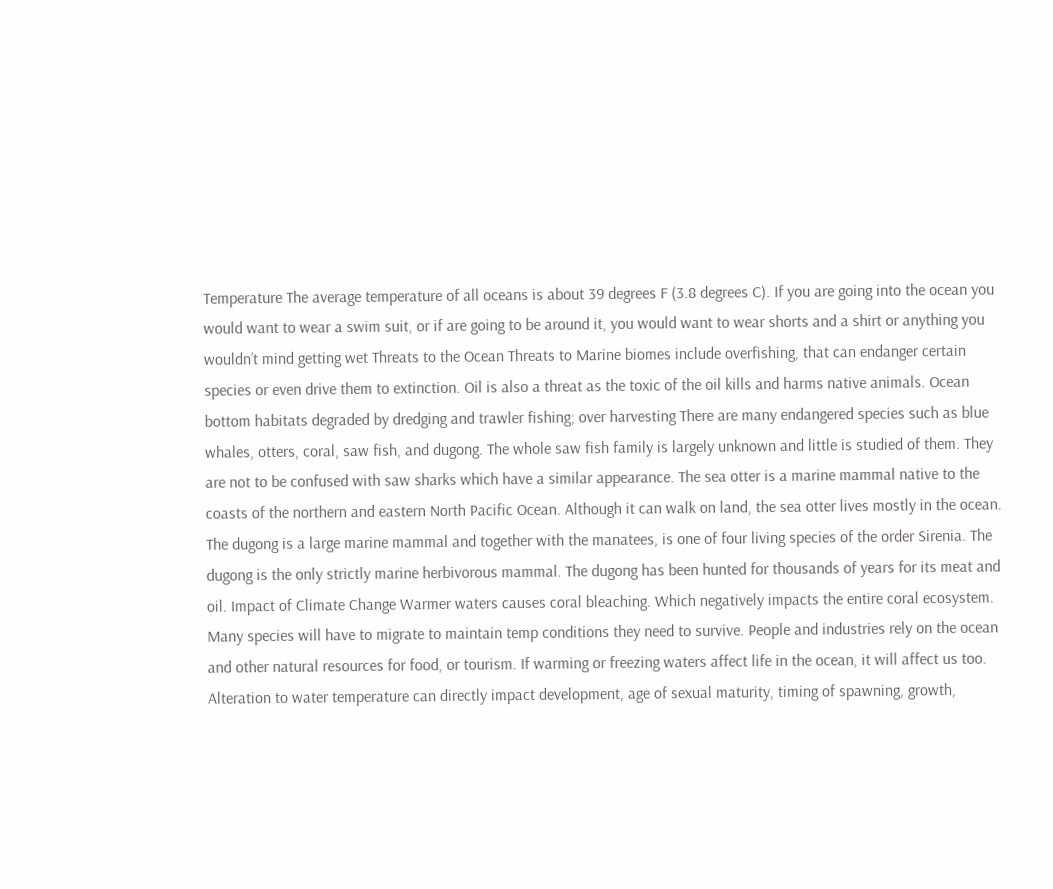Temperature The average temperature of all oceans is about 39 degrees F (3.8 degrees C). If you are going into the ocean you would want to wear a swim suit, or if are going to be around it, you would want to wear shorts and a shirt or anything you wouldn’t mind getting wet Threats to the Ocean Threats to Marine biomes include overfishing, that can endanger certain species or even drive them to extinction. Oil is also a threat as the toxic of the oil kills and harms native animals. Ocean bottom habitats degraded by dredging and trawler fishing; over harvesting There are many endangered species such as blue whales, otters, coral, saw fish, and dugong. The whole saw fish family is largely unknown and little is studied of them. They are not to be confused with saw sharks which have a similar appearance. The sea otter is a marine mammal native to the coasts of the northern and eastern North Pacific Ocean. Although it can walk on land, the sea otter lives mostly in the ocean. The dugong is a large marine mammal and together with the manatees, is one of four living species of the order Sirenia. The dugong is the only strictly marine herbivorous mammal. The dugong has been hunted for thousands of years for its meat and oil. Impact of Climate Change Warmer waters causes coral bleaching. Which negatively impacts the entire coral ecosystem. Many species will have to migrate to maintain temp conditions they need to survive. People and industries rely on the ocean and other natural resources for food, or tourism. If warming or freezing waters affect life in the ocean, it will affect us too. Alteration to water temperature can directly impact development, age of sexual maturity, timing of spawning, growth,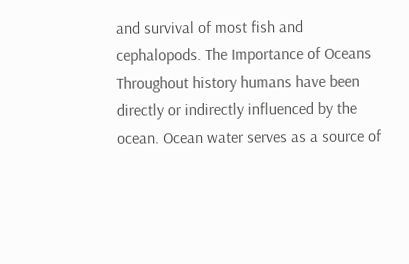and survival of most fish and cephalopods. The Importance of Oceans Throughout history humans have been directly or indirectly influenced by the ocean. Ocean water serves as a source of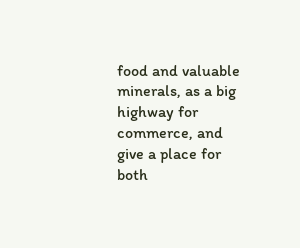food and valuable minerals, as a big highway for commerce, and give a place for both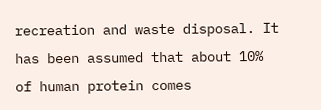recreation and waste disposal. It has been assumed that about 10% of human protein comes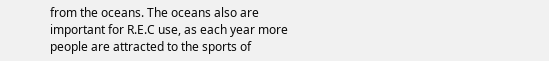from the oceans. The oceans also are important for R.E.C use, as each year more people are attracted to the sports of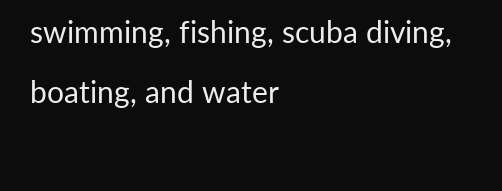swimming, fishing, scuba diving, boating, and water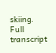skiing.
Full transcript